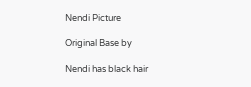Nendi Picture

Original Base by

Nendi has black hair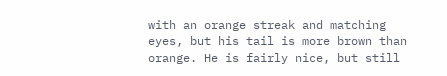with an orange streak and matching eyes, but his tail is more brown than orange. He is fairly nice, but still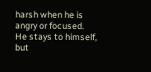harsh when he is angry or focused. He stays to himself, but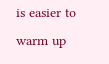is easier to warm up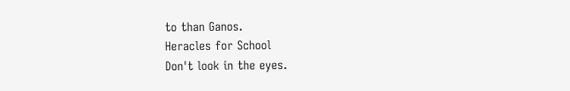to than Ganos.
Heracles for School
Don't look in the eyes.